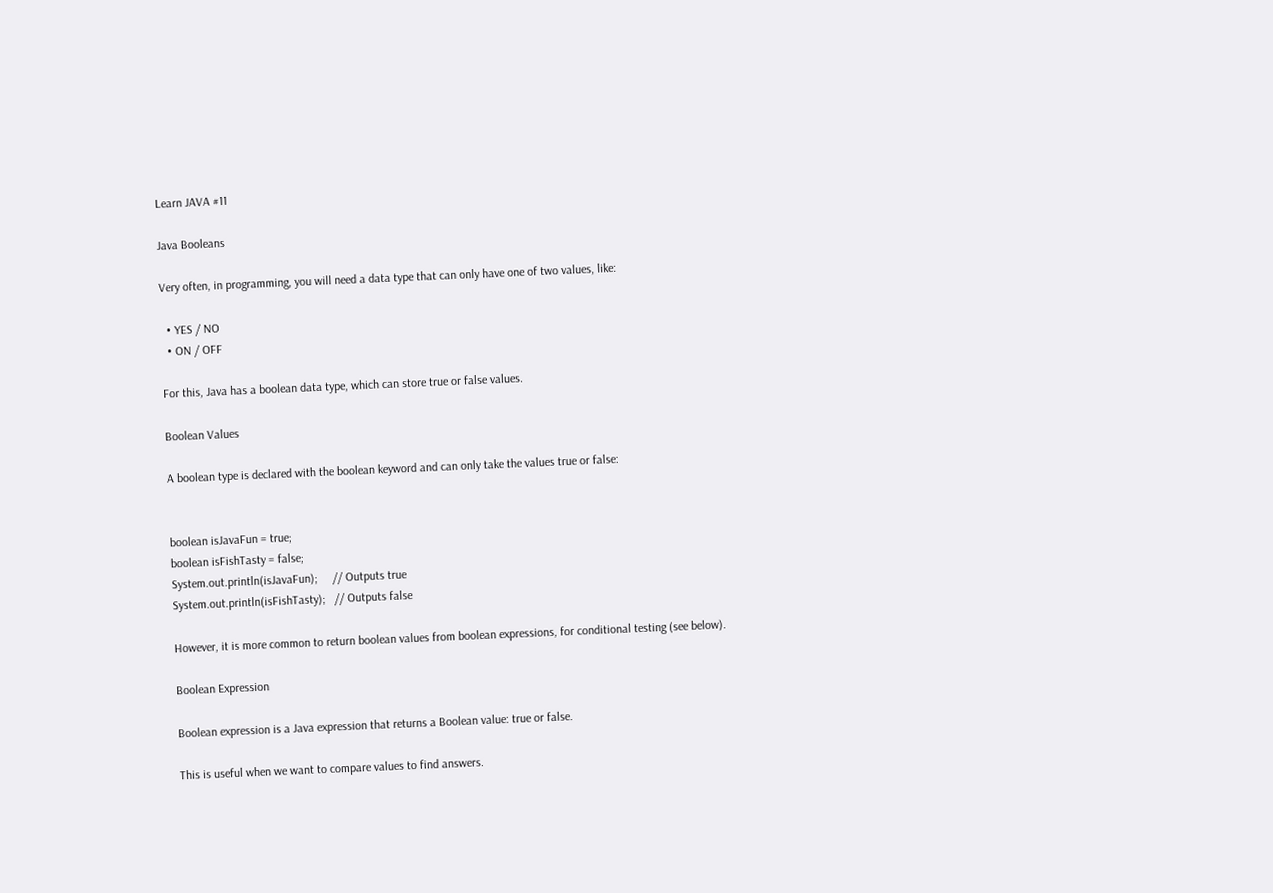Learn JAVA #11

Java Booleans

Very often, in programming, you will need a data type that can only have one of two values, like:

  • YES / NO
  • ON / OFF

For this, Java has a boolean data type, which can store true or false values.

Boolean Values

A boolean type is declared with the boolean keyword and can only take the values true or false:


boolean isJavaFun = true;
boolean isFishTasty = false;
System.out.println(isJavaFun);     // Outputs true
System.out.println(isFishTasty);   // Outputs false

However, it is more common to return boolean values from boolean expressions, for conditional testing (see below).

Boolean Expression

Boolean expression is a Java expression that returns a Boolean value: true or false.

This is useful when we want to compare values to find answers.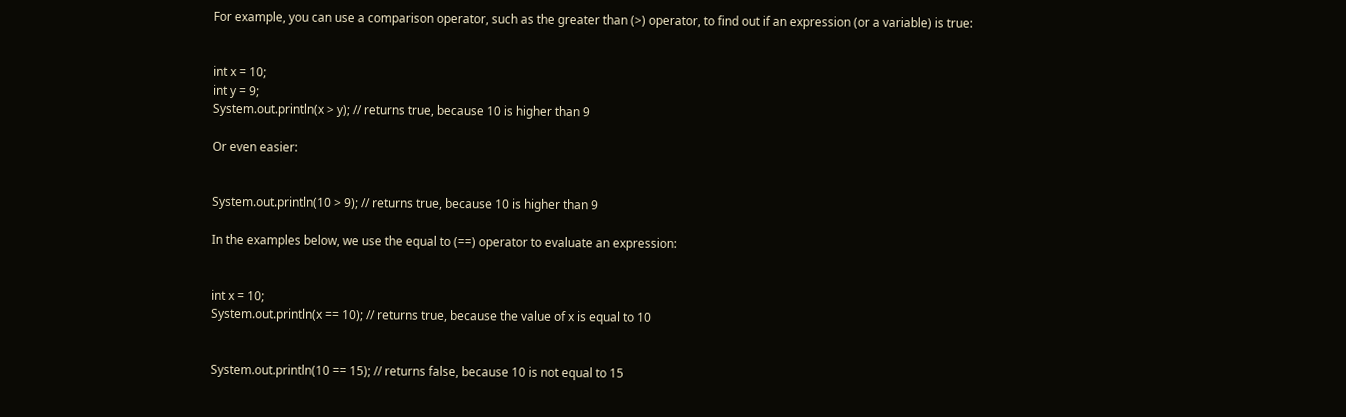For example, you can use a comparison operator, such as the greater than (>) operator, to find out if an expression (or a variable) is true:


int x = 10;
int y = 9;
System.out.println(x > y); // returns true, because 10 is higher than 9

Or even easier:


System.out.println(10 > 9); // returns true, because 10 is higher than 9

In the examples below, we use the equal to (==) operator to evaluate an expression:


int x = 10;
System.out.println(x == 10); // returns true, because the value of x is equal to 10


System.out.println(10 == 15); // returns false, because 10 is not equal to 15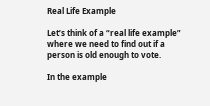Real Life Example

Let’s think of a “real life example” where we need to find out if a person is old enough to vote.

In the example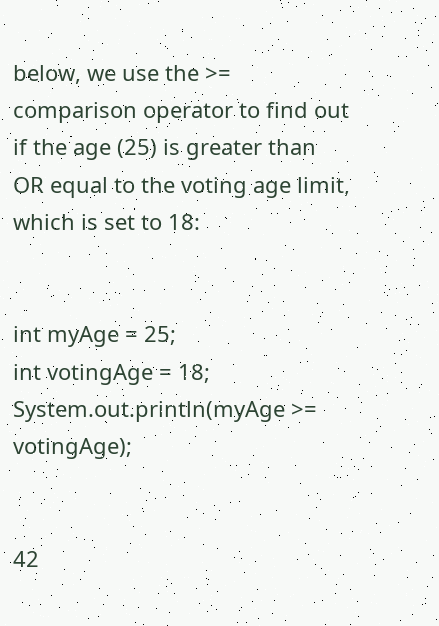below, we use the >= comparison operator to find out if the age (25) is greater than OR equal to the voting age limit, which is set to 18:


int myAge = 25;
int votingAge = 18;
System.out.println(myAge >= votingAge);


42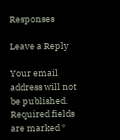Responses

Leave a Reply

Your email address will not be published. Required fields are marked *